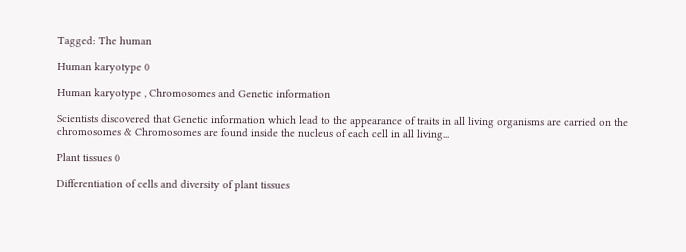Tagged: The human

Human karyotype 0

Human karyotype , Chromosomes and Genetic information

Scientists discovered that Genetic information which lead to the appearance of traits in all living organisms are carried on the chromosomes & Chromosomes are found inside the nucleus of each cell in all living...

Plant tissues 0

Differentiation of cells and diversity of plant tissues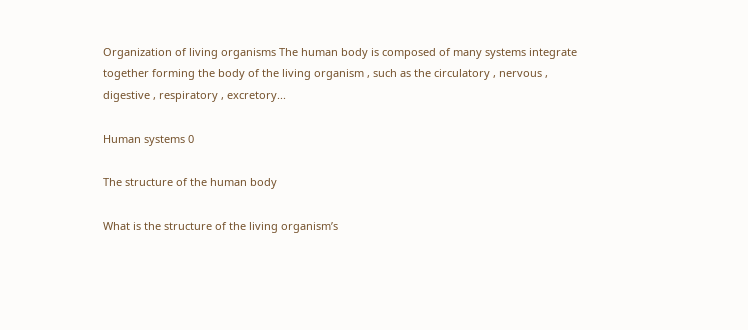Organization of living organisms The human body is composed of many systems integrate together forming the body of the living organism , such as the circulatory , nervous , digestive , respiratory , excretory...

Human systems 0

The structure of the human body

What is the structure of the living organism’s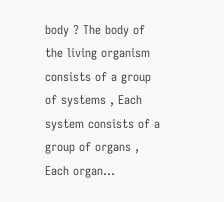body ? The body of the living organism consists of a group of systems , Each system consists of a group of organs , Each organ...